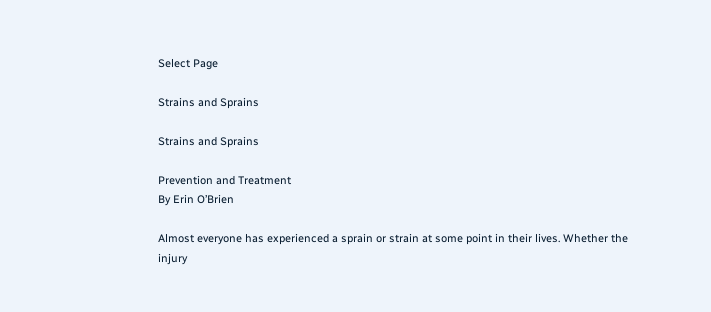Select Page

Strains and Sprains

Strains and Sprains

Prevention and Treatment
By Erin O’Brien

Almost everyone has experienced a sprain or strain at some point in their lives. Whether the injury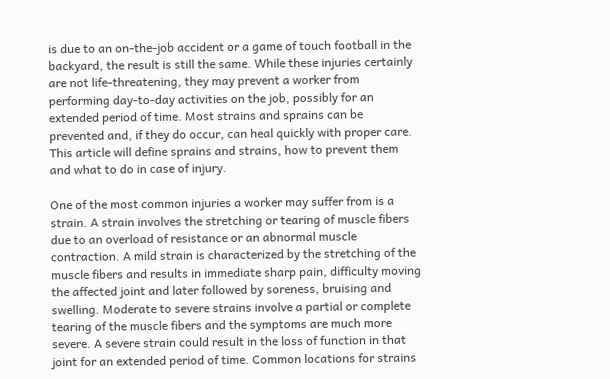is due to an on-the-job accident or a game of touch football in the backyard, the result is still the same. While these injuries certainly are not life-threatening, they may prevent a worker from performing day-to-day activities on the job, possibly for an extended period of time. Most strains and sprains can be prevented and, if they do occur, can heal quickly with proper care. This article will define sprains and strains, how to prevent them and what to do in case of injury.

One of the most common injuries a worker may suffer from is a strain. A strain involves the stretching or tearing of muscle fibers due to an overload of resistance or an abnormal muscle contraction. A mild strain is characterized by the stretching of the muscle fibers and results in immediate sharp pain, difficulty moving the affected joint and later followed by soreness, bruising and swelling. Moderate to severe strains involve a partial or complete tearing of the muscle fibers and the symptoms are much more severe. A severe strain could result in the loss of function in that joint for an extended period of time. Common locations for strains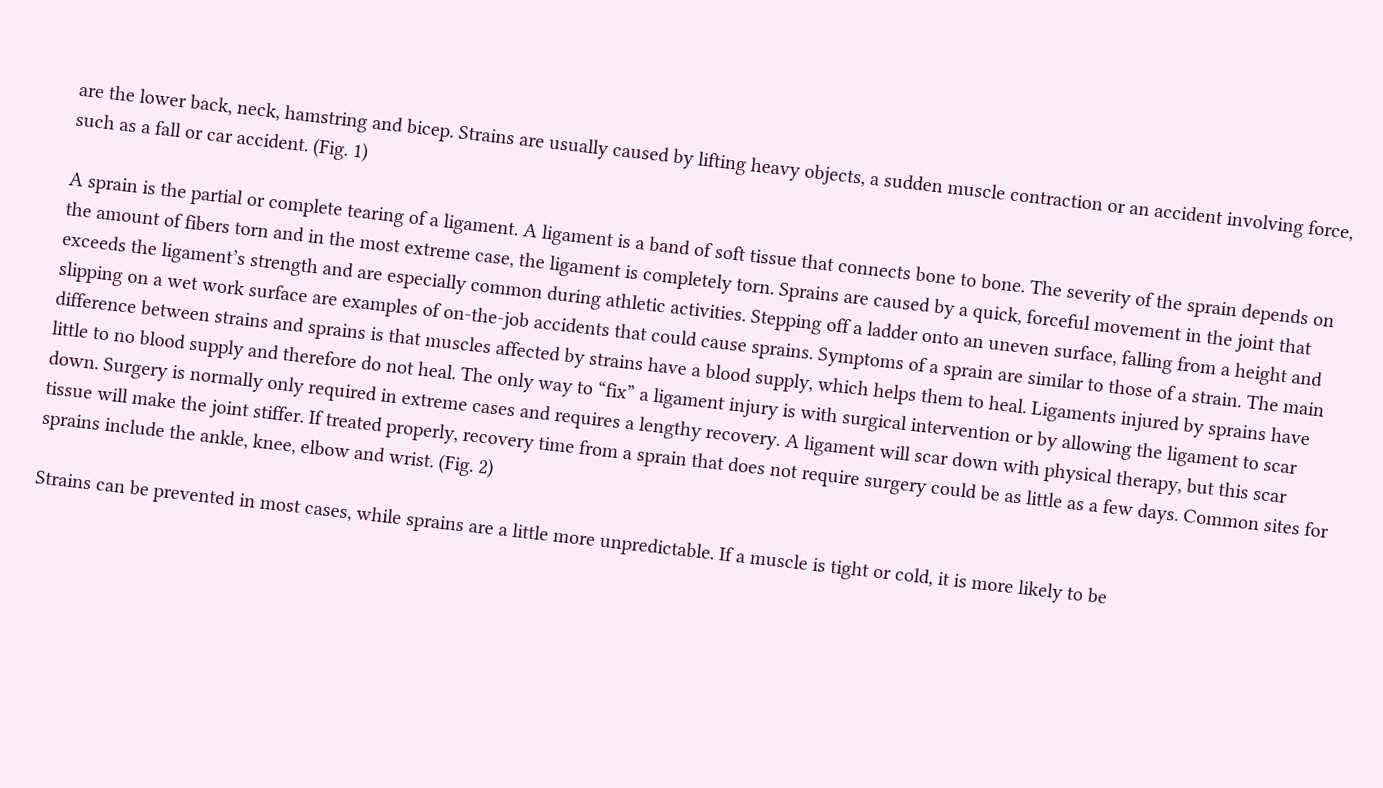are the lower back, neck, hamstring and bicep. Strains are usually caused by lifting heavy objects, a sudden muscle contraction or an accident involving force, such as a fall or car accident. (Fig. 1)

A sprain is the partial or complete tearing of a ligament. A ligament is a band of soft tissue that connects bone to bone. The severity of the sprain depends on the amount of fibers torn and in the most extreme case, the ligament is completely torn. Sprains are caused by a quick, forceful movement in the joint that exceeds the ligament’s strength and are especially common during athletic activities. Stepping off a ladder onto an uneven surface, falling from a height and slipping on a wet work surface are examples of on-the-job accidents that could cause sprains. Symptoms of a sprain are similar to those of a strain. The main difference between strains and sprains is that muscles affected by strains have a blood supply, which helps them to heal. Ligaments injured by sprains have little to no blood supply and therefore do not heal. The only way to “fix” a ligament injury is with surgical intervention or by allowing the ligament to scar down. Surgery is normally only required in extreme cases and requires a lengthy recovery. A ligament will scar down with physical therapy, but this scar tissue will make the joint stiffer. If treated properly, recovery time from a sprain that does not require surgery could be as little as a few days. Common sites for sprains include the ankle, knee, elbow and wrist. (Fig. 2)

Strains can be prevented in most cases, while sprains are a little more unpredictable. If a muscle is tight or cold, it is more likely to be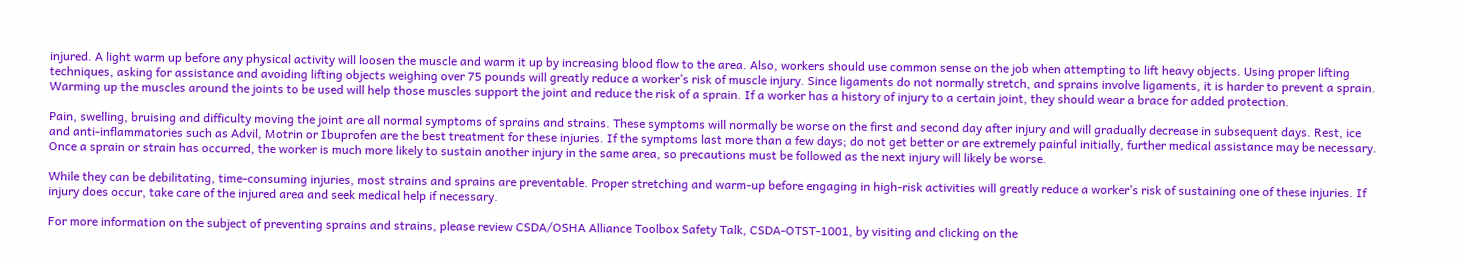injured. A light warm up before any physical activity will loosen the muscle and warm it up by increasing blood flow to the area. Also, workers should use common sense on the job when attempting to lift heavy objects. Using proper lifting techniques, asking for assistance and avoiding lifting objects weighing over 75 pounds will greatly reduce a worker’s risk of muscle injury. Since ligaments do not normally stretch, and sprains involve ligaments, it is harder to prevent a sprain. Warming up the muscles around the joints to be used will help those muscles support the joint and reduce the risk of a sprain. If a worker has a history of injury to a certain joint, they should wear a brace for added protection.

Pain, swelling, bruising and difficulty moving the joint are all normal symptoms of sprains and strains. These symptoms will normally be worse on the first and second day after injury and will gradually decrease in subsequent days. Rest, ice and anti-inflammatories such as Advil, Motrin or Ibuprofen are the best treatment for these injuries. If the symptoms last more than a few days; do not get better or are extremely painful initially, further medical assistance may be necessary. Once a sprain or strain has occurred, the worker is much more likely to sustain another injury in the same area, so precautions must be followed as the next injury will likely be worse.

While they can be debilitating, time-consuming injuries, most strains and sprains are preventable. Proper stretching and warm-up before engaging in high-risk activities will greatly reduce a worker’s risk of sustaining one of these injuries. If injury does occur, take care of the injured area and seek medical help if necessary.

For more information on the subject of preventing sprains and strains, please review CSDA/OSHA Alliance Toolbox Safety Talk, CSDA-OTST-1001, by visiting and clicking on the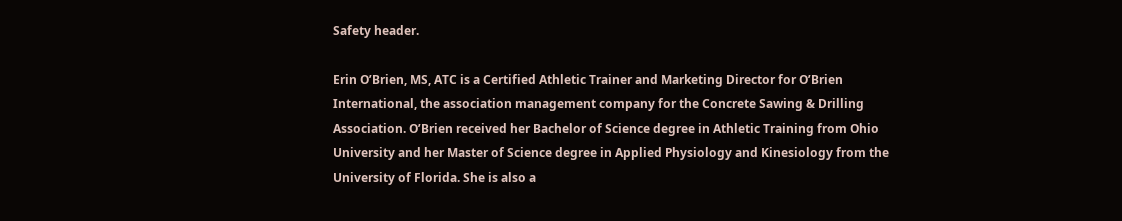Safety header.

Erin O’Brien, MS, ATC is a Certified Athletic Trainer and Marketing Director for O’Brien International, the association management company for the Concrete Sawing & Drilling Association. O’Brien received her Bachelor of Science degree in Athletic Training from Ohio University and her Master of Science degree in Applied Physiology and Kinesiology from the University of Florida. She is also a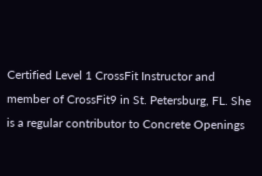Certified Level 1 CrossFit Instructor and member of CrossFit9 in St. Petersburg, FL. She is a regular contributor to Concrete Openings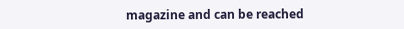magazine and can be reached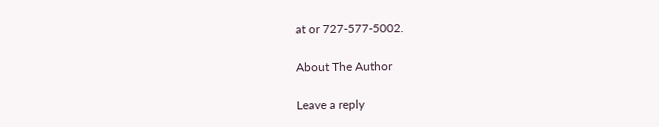at or 727-577-5002.

About The Author

Leave a reply